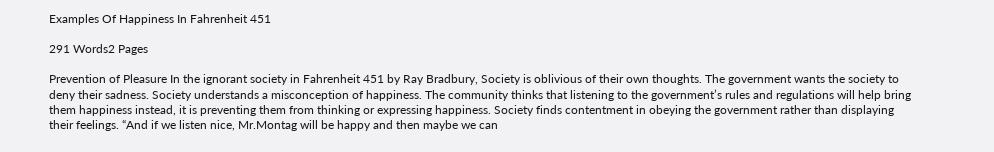Examples Of Happiness In Fahrenheit 451

291 Words2 Pages

Prevention of Pleasure In the ignorant society in Fahrenheit 451 by Ray Bradbury, Society is oblivious of their own thoughts. The government wants the society to deny their sadness. Society understands a misconception of happiness. The community thinks that listening to the government’s rules and regulations will help bring them happiness instead, it is preventing them from thinking or expressing happiness. Society finds contentment in obeying the government rather than displaying their feelings. “And if we listen nice, Mr.Montag will be happy and then maybe we can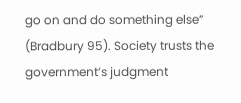go on and do something else” (Bradbury 95). Society trusts the government’s judgment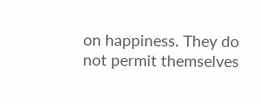on happiness. They do not permit themselves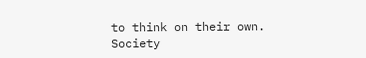to think on their own. Society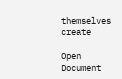themselves create

Open Document